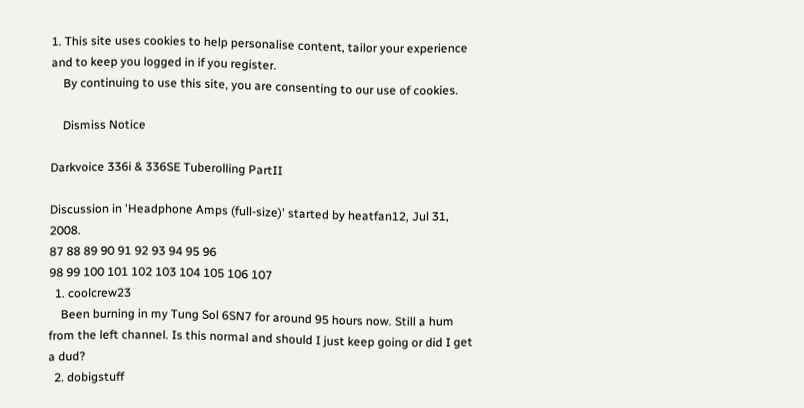1. This site uses cookies to help personalise content, tailor your experience and to keep you logged in if you register.
    By continuing to use this site, you are consenting to our use of cookies.

    Dismiss Notice

Darkvoice 336i & 336SE Tuberolling PartII

Discussion in 'Headphone Amps (full-size)' started by heatfan12, Jul 31, 2008.
87 88 89 90 91 92 93 94 95 96
98 99 100 101 102 103 104 105 106 107
  1. coolcrew23
    Been burning in my Tung Sol 6SN7 for around 95 hours now. Still a hum from the left channel. Is this normal and should I just keep going or did I get a dud?
  2. dobigstuff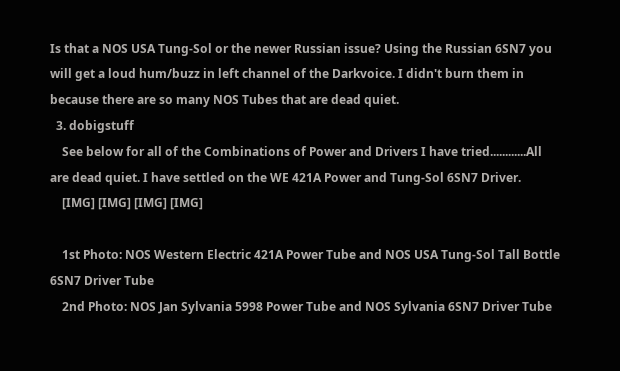Is that a NOS USA Tung-Sol or the newer Russian issue? Using the Russian 6SN7 you will get a loud hum/buzz in left channel of the Darkvoice. I didn't burn them in because there are so many NOS Tubes that are dead quiet.
  3. dobigstuff
    See below for all of the Combinations of Power and Drivers I have tried............All are dead quiet. I have settled on the WE 421A Power and Tung-Sol 6SN7 Driver.
    [IMG] [IMG] [IMG] [IMG]

    1st Photo: NOS Western Electric 421A Power Tube and NOS USA Tung-Sol Tall Bottle 6SN7 Driver Tube
    2nd Photo: NOS Jan Sylvania 5998 Power Tube and NOS Sylvania 6SN7 Driver Tube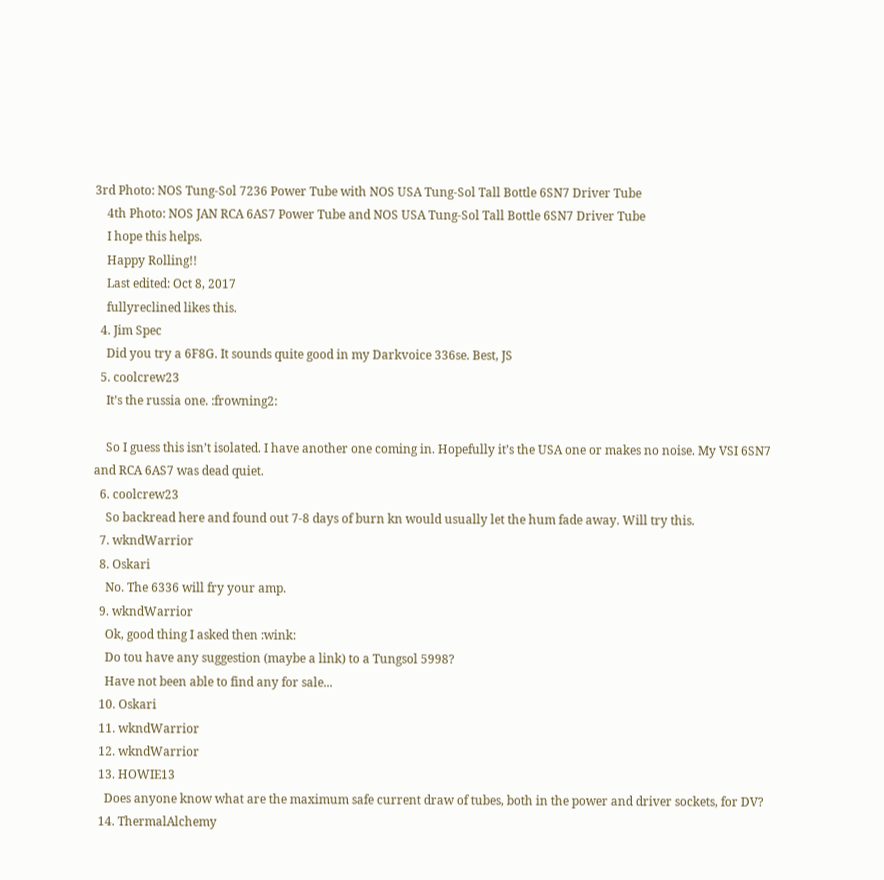3rd Photo: NOS Tung-Sol 7236 Power Tube with NOS USA Tung-Sol Tall Bottle 6SN7 Driver Tube
    4th Photo: NOS JAN RCA 6AS7 Power Tube and NOS USA Tung-Sol Tall Bottle 6SN7 Driver Tube
    I hope this helps.
    Happy Rolling!!
    Last edited: Oct 8, 2017
    fullyreclined likes this.
  4. Jim Spec
    Did you try a 6F8G. It sounds quite good in my Darkvoice 336se. Best, JS
  5. coolcrew23
    It’s the russia one. :frowning2:

    So I guess this isn’t isolated. I have another one coming in. Hopefully it’s the USA one or makes no noise. My VSI 6SN7 and RCA 6AS7 was dead quiet.
  6. coolcrew23
    So backread here and found out 7-8 days of burn kn would usually let the hum fade away. Will try this.
  7. wkndWarrior
  8. Oskari
    No. The 6336 will fry your amp.
  9. wkndWarrior
    Ok, good thing I asked then :wink:
    Do tou have any suggestion (maybe a link) to a Tungsol 5998?
    Have not been able to find any for sale...
  10. Oskari
  11. wkndWarrior
  12. wkndWarrior
  13. HOWIE13
    Does anyone know what are the maximum safe current draw of tubes, both in the power and driver sockets, for DV?
  14. ThermalAlchemy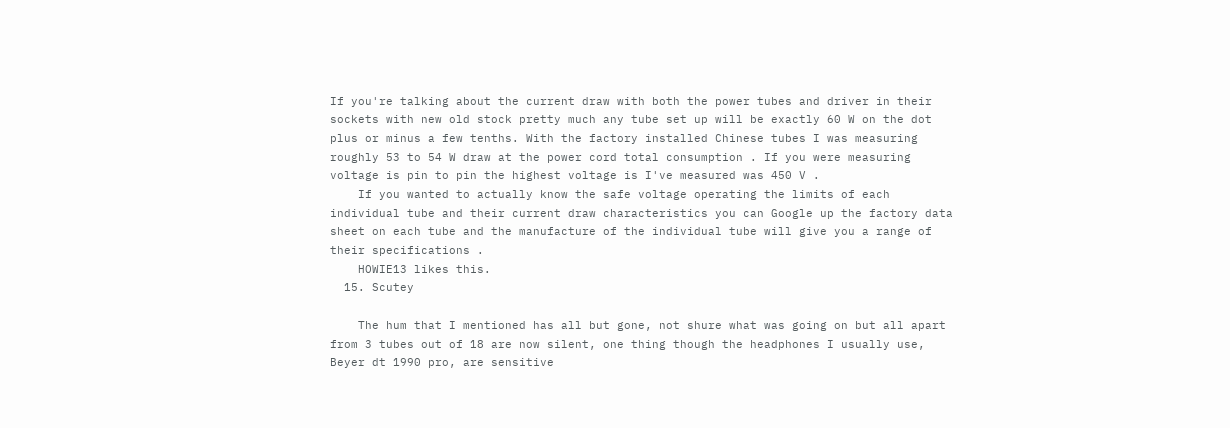If you're talking about the current draw with both the power tubes and driver in their sockets with new old stock pretty much any tube set up will be exactly 60 W on the dot plus or minus a few tenths. With the factory installed Chinese tubes I was measuring roughly 53 to 54 W draw at the power cord total consumption . If you were measuring voltage is pin to pin the highest voltage is I've measured was 450 V .
    If you wanted to actually know the safe voltage operating the limits of each individual tube and their current draw characteristics you can Google up the factory data sheet on each tube and the manufacture of the individual tube will give you a range of their specifications .
    HOWIE13 likes this.
  15. Scutey

    The hum that I mentioned has all but gone, not shure what was going on but all apart from 3 tubes out of 18 are now silent, one thing though the headphones I usually use, Beyer dt 1990 pro, are sensitive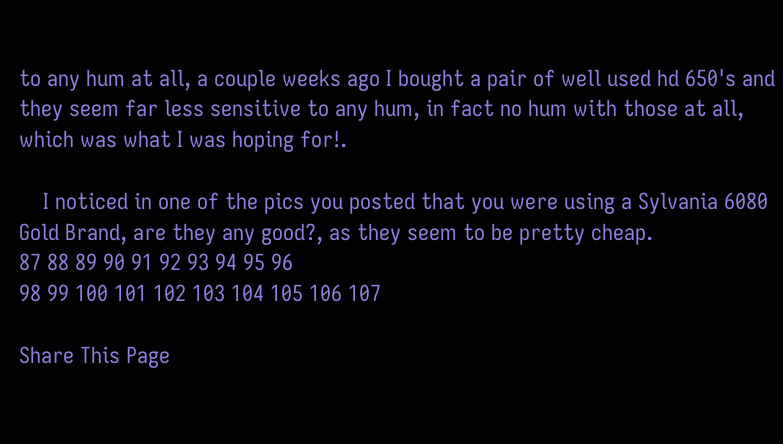to any hum at all, a couple weeks ago I bought a pair of well used hd 650's and they seem far less sensitive to any hum, in fact no hum with those at all, which was what I was hoping for!.

    I noticed in one of the pics you posted that you were using a Sylvania 6080 Gold Brand, are they any good?, as they seem to be pretty cheap.
87 88 89 90 91 92 93 94 95 96
98 99 100 101 102 103 104 105 106 107

Share This Page